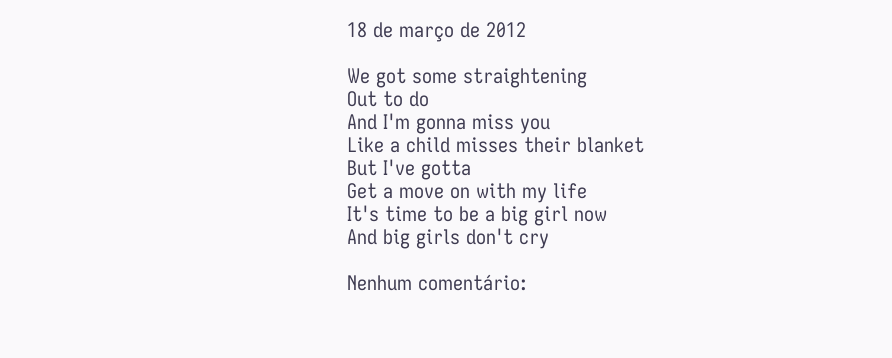18 de março de 2012

We got some straightening
Out to do
And I'm gonna miss you
Like a child misses their blanket
But I've gotta
Get a move on with my life
It's time to be a big girl now
And big girls don't cry

Nenhum comentário: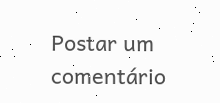Postar um comentário